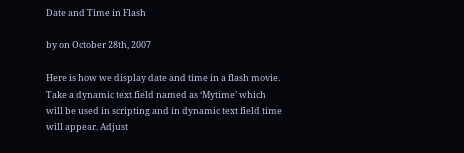Date and Time in Flash

by on October 28th, 2007

Here is how we display date and time in a flash movie. Take a dynamic text field named as ‘Mytime’ which will be used in scripting and in dynamic text field time will appear. Adjust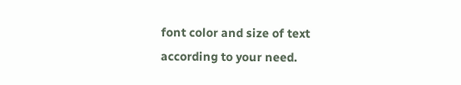font color and size of text according to your need.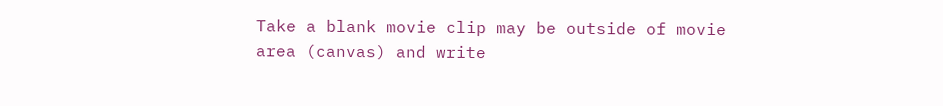Take a blank movie clip may be outside of movie area (canvas) and write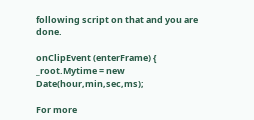following script on that and you are done.

onClipEvent (enterFrame) {
_root.Mytime = new Date(hour,min,sec,ms);

For more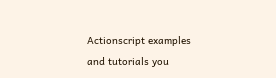Actionscript examples and tutorials you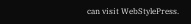can visit WebStylePress.